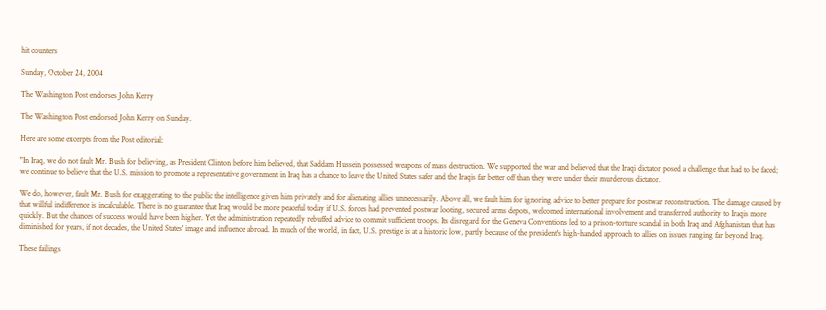hit counters

Sunday, October 24, 2004

The Washington Post endorses John Kerry

The Washington Post endorsed John Kerry on Sunday.

Here are some excerpts from the Post editorial:

"In Iraq, we do not fault Mr. Bush for believing, as President Clinton before him believed, that Saddam Hussein possessed weapons of mass destruction. We supported the war and believed that the Iraqi dictator posed a challenge that had to be faced; we continue to believe that the U.S. mission to promote a representative government in Iraq has a chance to leave the United States safer and the Iraqis far better off than they were under their murderous dictator.

We do, however, fault Mr. Bush for exaggerating to the public the intelligence given him privately and for alienating allies unnecessarily. Above all, we fault him for ignoring advice to better prepare for postwar reconstruction. The damage caused by that willful indifference is incalculable. There is no guarantee that Iraq would be more peaceful today if U.S. forces had prevented postwar looting, secured arms depots, welcomed international involvement and transferred authority to Iraqis more quickly. But the chances of success would have been higher. Yet the administration repeatedly rebuffed advice to commit sufficient troops. Its disregard for the Geneva Conventions led to a prison-torture scandal in both Iraq and Afghanistan that has diminished for years, if not decades, the United States' image and influence abroad. In much of the world, in fact, U.S. prestige is at a historic low, partly because of the president's high-handed approach to allies on issues ranging far beyond Iraq.

These failings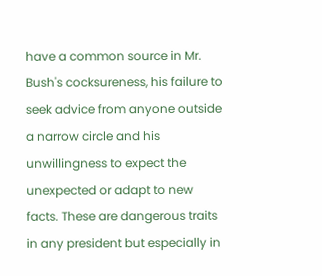have a common source in Mr. Bush's cocksureness, his failure to seek advice from anyone outside a narrow circle and his unwillingness to expect the unexpected or adapt to new facts. These are dangerous traits in any president but especially in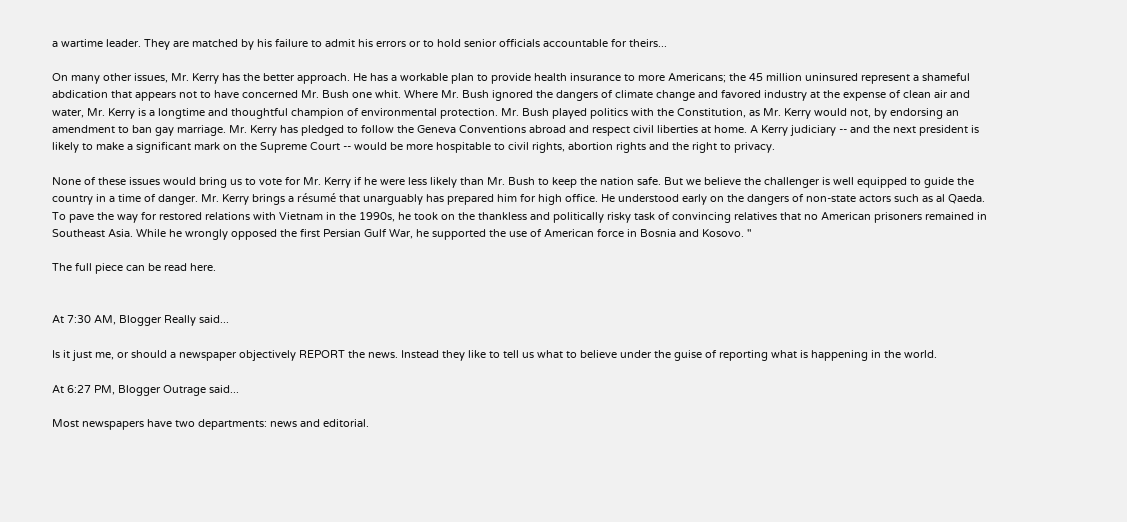a wartime leader. They are matched by his failure to admit his errors or to hold senior officials accountable for theirs...

On many other issues, Mr. Kerry has the better approach. He has a workable plan to provide health insurance to more Americans; the 45 million uninsured represent a shameful abdication that appears not to have concerned Mr. Bush one whit. Where Mr. Bush ignored the dangers of climate change and favored industry at the expense of clean air and water, Mr. Kerry is a longtime and thoughtful champion of environmental protection. Mr. Bush played politics with the Constitution, as Mr. Kerry would not, by endorsing an amendment to ban gay marriage. Mr. Kerry has pledged to follow the Geneva Conventions abroad and respect civil liberties at home. A Kerry judiciary -- and the next president is likely to make a significant mark on the Supreme Court -- would be more hospitable to civil rights, abortion rights and the right to privacy.

None of these issues would bring us to vote for Mr. Kerry if he were less likely than Mr. Bush to keep the nation safe. But we believe the challenger is well equipped to guide the country in a time of danger. Mr. Kerry brings a résumé that unarguably has prepared him for high office. He understood early on the dangers of non-state actors such as al Qaeda. To pave the way for restored relations with Vietnam in the 1990s, he took on the thankless and politically risky task of convincing relatives that no American prisoners remained in Southeast Asia. While he wrongly opposed the first Persian Gulf War, he supported the use of American force in Bosnia and Kosovo. "

The full piece can be read here.


At 7:30 AM, Blogger Really said...

Is it just me, or should a newspaper objectively REPORT the news. Instead they like to tell us what to believe under the guise of reporting what is happening in the world.

At 6:27 PM, Blogger Outrage said...

Most newspapers have two departments: news and editorial.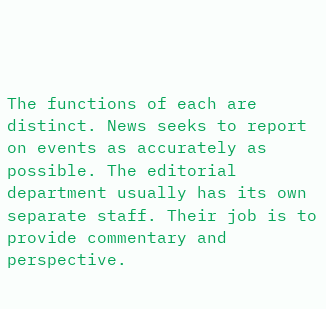The functions of each are distinct. News seeks to report on events as accurately as possible. The editorial department usually has its own separate staff. Their job is to provide commentary and perspective.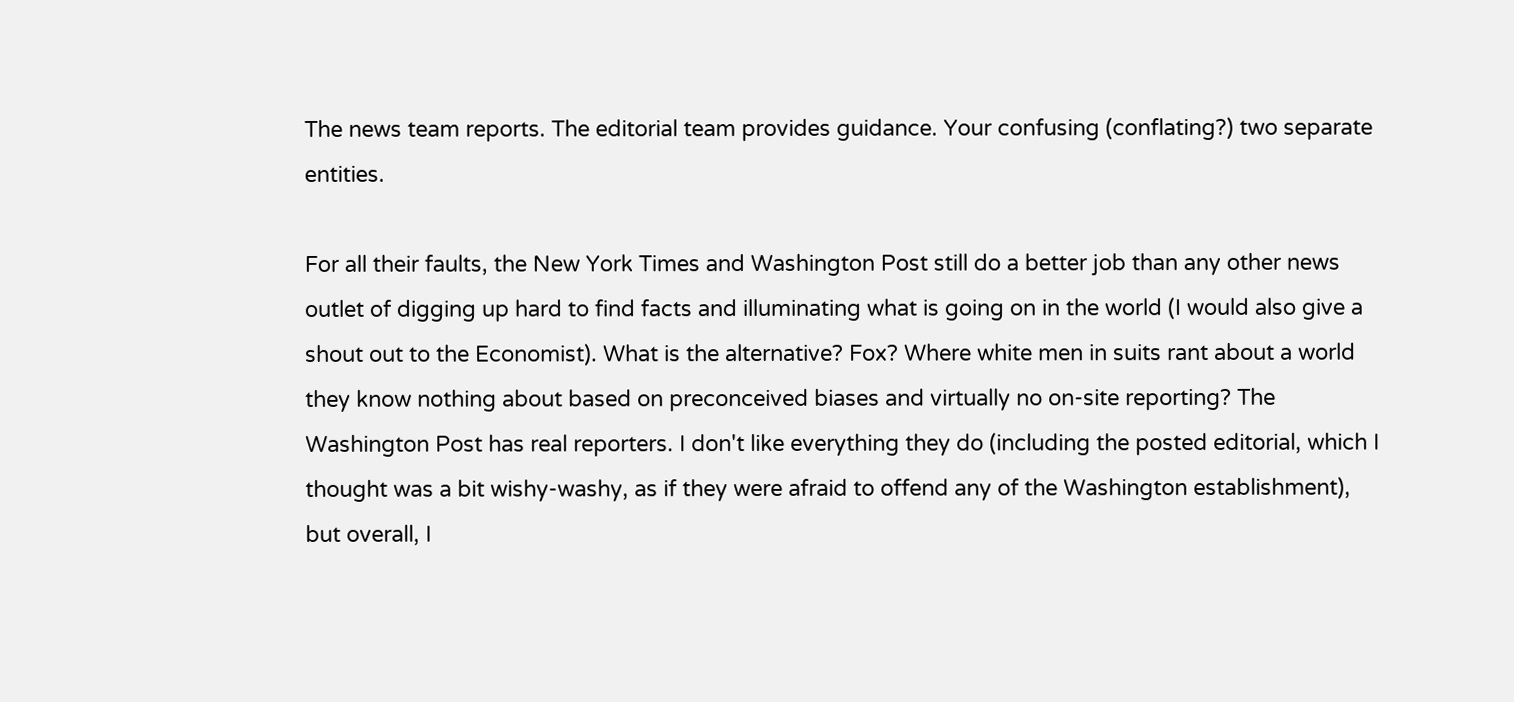The news team reports. The editorial team provides guidance. Your confusing (conflating?) two separate entities.

For all their faults, the New York Times and Washington Post still do a better job than any other news outlet of digging up hard to find facts and illuminating what is going on in the world (I would also give a shout out to the Economist). What is the alternative? Fox? Where white men in suits rant about a world they know nothing about based on preconceived biases and virtually no on-site reporting? The Washington Post has real reporters. I don't like everything they do (including the posted editorial, which I thought was a bit wishy-washy, as if they were afraid to offend any of the Washington establishment), but overall, I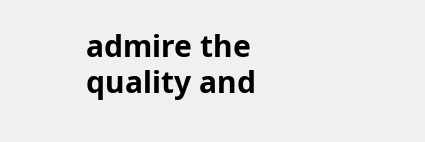admire the quality and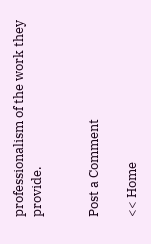professionalism of the work they provide.


Post a Comment

<< Home